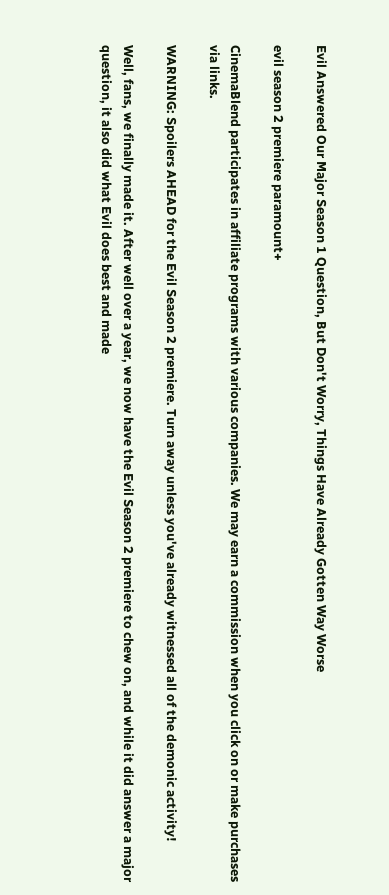Evil Answered Our Major Season 1 Question, But Don't Worry, Things Have Already Gotten Way Worse

evil season 2 premiere paramount+

CinemaBlend participates in affiliate programs with various companies. We may earn a commission when you click on or make purchases via links.

WARNING: Spoilers AHEAD for the Evil Season 2 premiere. Turn away unless you've already witnessed all of the demonic activity!

Well, fans, we finally made it. After well over a year, we now have the Evil Season 2 premiere to chew on, and while it did answer a major question, it also did what Evil does best and made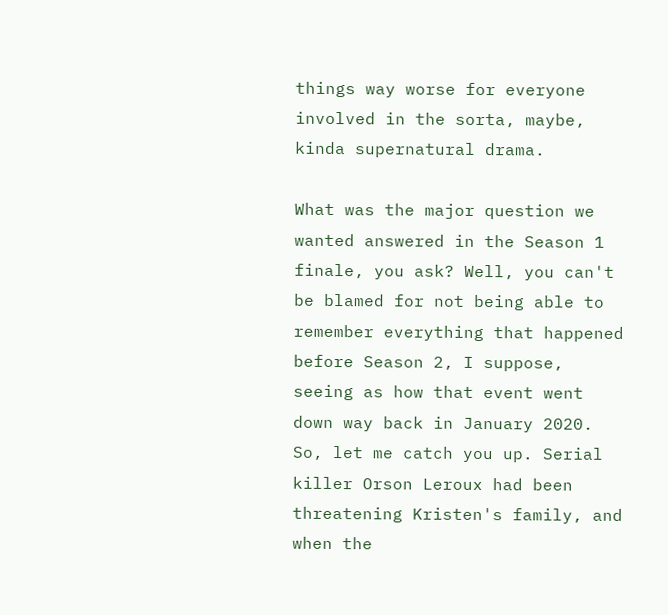things way worse for everyone involved in the sorta, maybe, kinda supernatural drama.

What was the major question we wanted answered in the Season 1 finale, you ask? Well, you can't be blamed for not being able to remember everything that happened before Season 2, I suppose, seeing as how that event went down way back in January 2020. So, let me catch you up. Serial killer Orson Leroux had been threatening Kristen's family, and when the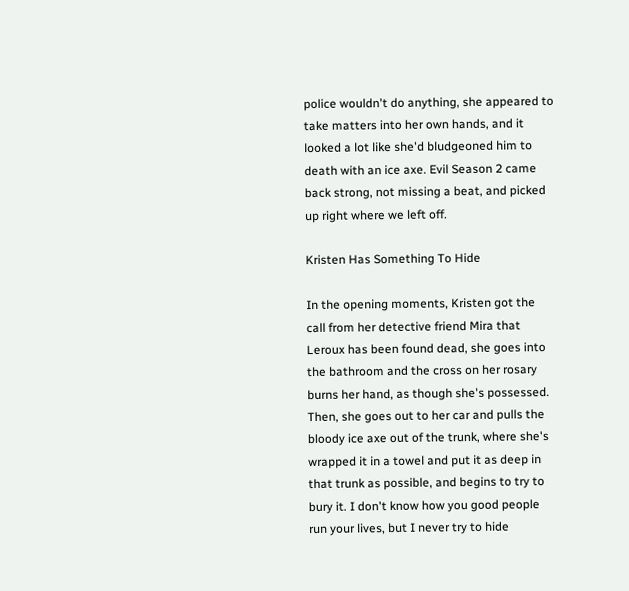police wouldn't do anything, she appeared to take matters into her own hands, and it looked a lot like she'd bludgeoned him to death with an ice axe. Evil Season 2 came back strong, not missing a beat, and picked up right where we left off.

Kristen Has Something To Hide

In the opening moments, Kristen got the call from her detective friend Mira that Leroux has been found dead, she goes into the bathroom and the cross on her rosary burns her hand, as though she's possessed. Then, she goes out to her car and pulls the bloody ice axe out of the trunk, where she's wrapped it in a towel and put it as deep in that trunk as possible, and begins to try to bury it. I don't know how you good people run your lives, but I never try to hide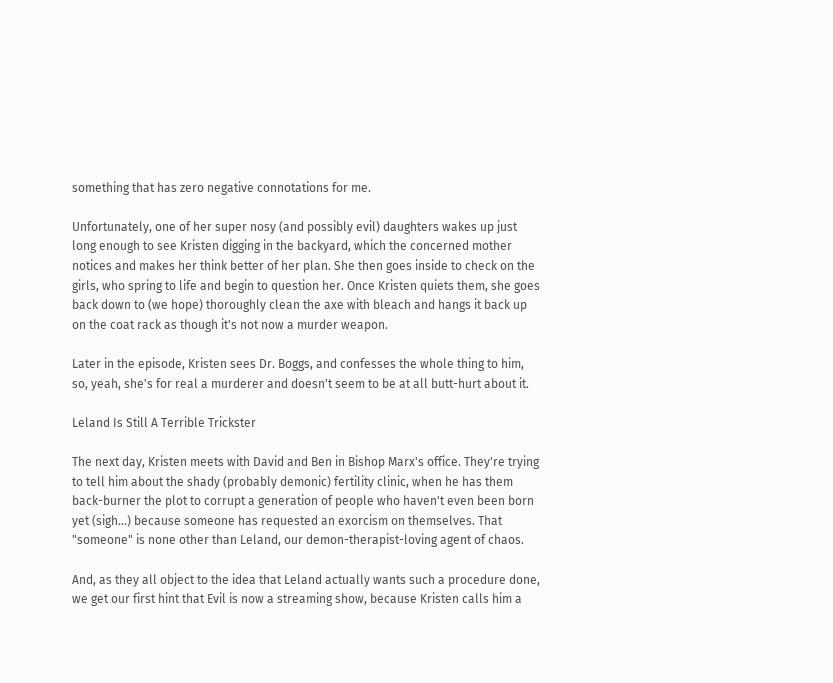something that has zero negative connotations for me.

Unfortunately, one of her super nosy (and possibly evil) daughters wakes up just long enough to see Kristen digging in the backyard, which the concerned mother notices and makes her think better of her plan. She then goes inside to check on the girls, who spring to life and begin to question her. Once Kristen quiets them, she goes back down to (we hope) thoroughly clean the axe with bleach and hangs it back up on the coat rack as though it's not now a murder weapon.

Later in the episode, Kristen sees Dr. Boggs, and confesses the whole thing to him, so, yeah, she's for real a murderer and doesn't seem to be at all butt-hurt about it.

Leland Is Still A Terrible Trickster

The next day, Kristen meets with David and Ben in Bishop Marx's office. They're trying to tell him about the shady (probably demonic) fertility clinic, when he has them back-burner the plot to corrupt a generation of people who haven't even been born yet (sigh...) because someone has requested an exorcism on themselves. That "someone" is none other than Leland, our demon-therapist-loving agent of chaos.

And, as they all object to the idea that Leland actually wants such a procedure done, we get our first hint that Evil is now a streaming show, because Kristen calls him a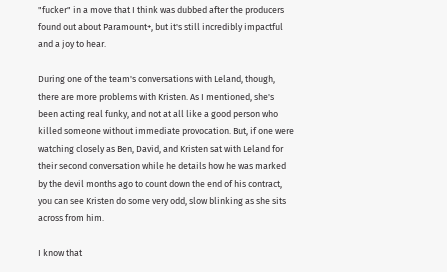"fucker" in a move that I think was dubbed after the producers found out about Paramount+, but it's still incredibly impactful and a joy to hear.

During one of the team's conversations with Leland, though, there are more problems with Kristen. As I mentioned, she's been acting real funky, and not at all like a good person who killed someone without immediate provocation. But, if one were watching closely as Ben, David, and Kristen sat with Leland for their second conversation while he details how he was marked by the devil months ago to count down the end of his contract, you can see Kristen do some very odd, slow blinking as she sits across from him.

I know that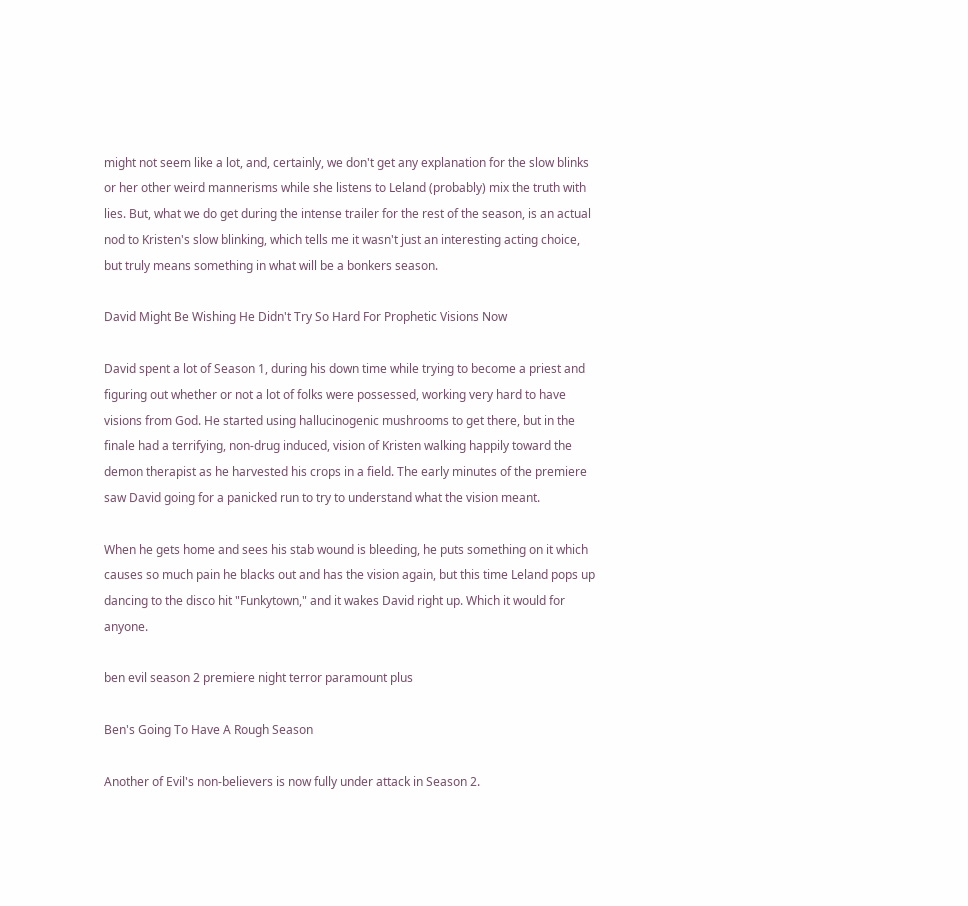might not seem like a lot, and, certainly, we don't get any explanation for the slow blinks or her other weird mannerisms while she listens to Leland (probably) mix the truth with lies. But, what we do get during the intense trailer for the rest of the season, is an actual nod to Kristen's slow blinking, which tells me it wasn't just an interesting acting choice, but truly means something in what will be a bonkers season.

David Might Be Wishing He Didn't Try So Hard For Prophetic Visions Now

David spent a lot of Season 1, during his down time while trying to become a priest and figuring out whether or not a lot of folks were possessed, working very hard to have visions from God. He started using hallucinogenic mushrooms to get there, but in the finale had a terrifying, non-drug induced, vision of Kristen walking happily toward the demon therapist as he harvested his crops in a field. The early minutes of the premiere saw David going for a panicked run to try to understand what the vision meant.

When he gets home and sees his stab wound is bleeding, he puts something on it which causes so much pain he blacks out and has the vision again, but this time Leland pops up dancing to the disco hit "Funkytown," and it wakes David right up. Which it would for anyone.

ben evil season 2 premiere night terror paramount plus

Ben's Going To Have A Rough Season

Another of Evil's non-believers is now fully under attack in Season 2.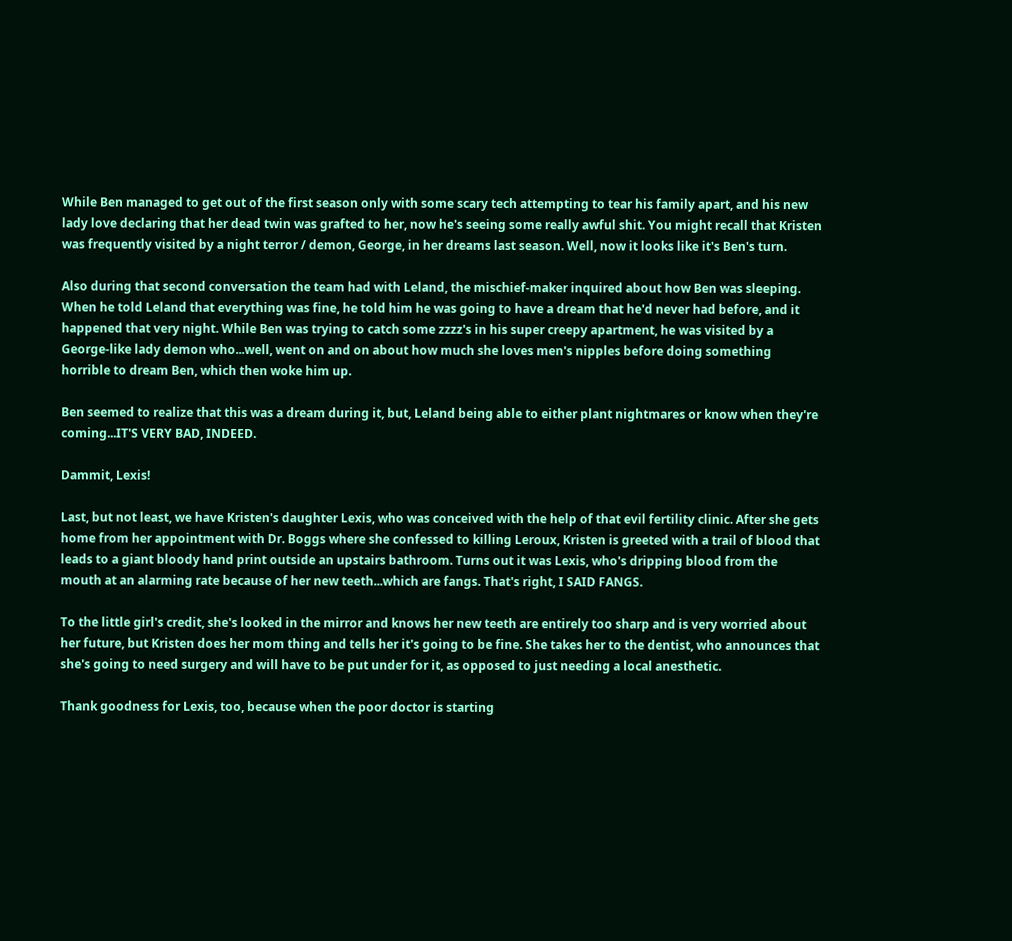While Ben managed to get out of the first season only with some scary tech attempting to tear his family apart, and his new lady love declaring that her dead twin was grafted to her, now he's seeing some really awful shit. You might recall that Kristen was frequently visited by a night terror / demon, George, in her dreams last season. Well, now it looks like it's Ben's turn.

Also during that second conversation the team had with Leland, the mischief-maker inquired about how Ben was sleeping. When he told Leland that everything was fine, he told him he was going to have a dream that he'd never had before, and it happened that very night. While Ben was trying to catch some zzzz's in his super creepy apartment, he was visited by a George-like lady demon who...well, went on and on about how much she loves men's nipples before doing something horrible to dream Ben, which then woke him up.

Ben seemed to realize that this was a dream during it, but, Leland being able to either plant nightmares or know when they're coming...IT'S VERY BAD, INDEED.

Dammit, Lexis!

Last, but not least, we have Kristen's daughter Lexis, who was conceived with the help of that evil fertility clinic. After she gets home from her appointment with Dr. Boggs where she confessed to killing Leroux, Kristen is greeted with a trail of blood that leads to a giant bloody hand print outside an upstairs bathroom. Turns out it was Lexis, who's dripping blood from the mouth at an alarming rate because of her new teeth...which are fangs. That's right, I SAID FANGS.

To the little girl's credit, she's looked in the mirror and knows her new teeth are entirely too sharp and is very worried about her future, but Kristen does her mom thing and tells her it's going to be fine. She takes her to the dentist, who announces that she's going to need surgery and will have to be put under for it, as opposed to just needing a local anesthetic.

Thank goodness for Lexis, too, because when the poor doctor is starting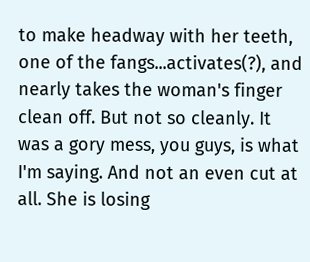to make headway with her teeth, one of the fangs...activates(?), and nearly takes the woman's finger clean off. But not so cleanly. It was a gory mess, you guys, is what I'm saying. And not an even cut at all. She is losing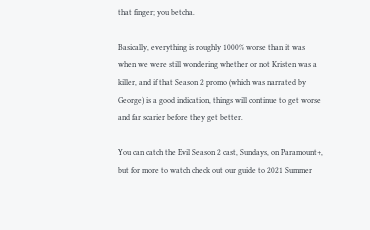that finger; you betcha.

Basically, everything is roughly 1000% worse than it was when we were still wondering whether or not Kristen was a killer, and if that Season 2 promo (which was narrated by George) is a good indication, things will continue to get worse and far scarier before they get better.

You can catch the Evil Season 2 cast, Sundays, on Paramount+, but for more to watch check out our guide to 2021 Summer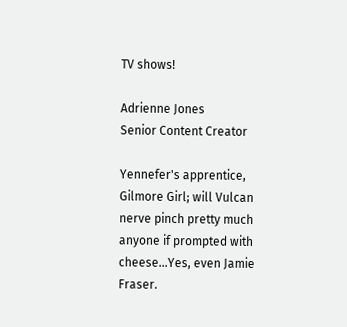TV shows!

Adrienne Jones
Senior Content Creator

Yennefer's apprentice, Gilmore Girl; will Vulcan nerve pinch pretty much anyone if prompted with cheese...Yes, even Jamie Fraser.